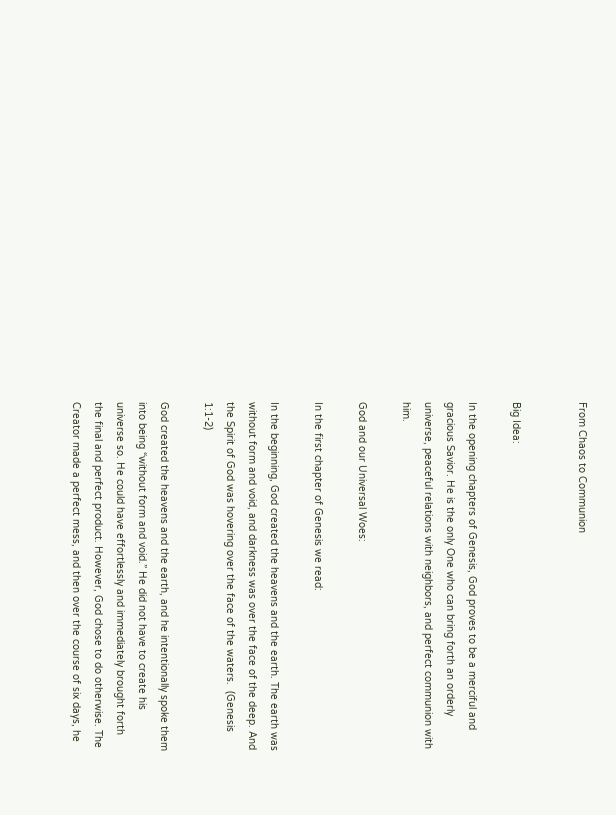From Chaos to Communion


Big Idea:

In the opening chapters of Genesis, God proves to be a merciful and gracious Savior. He is the only One who can bring forth an orderly universe, peaceful relations with neighbors, and perfect communion with him.

God and our Universal Woes:

In the first chapter of Genesis we read:

In the beginning, God created the heavens and the earth. The earth was without form and void, and darkness was over the face of the deep. And the Spirit of God was hovering over the face of the waters.  (Genesis 1:1-2)

God created the heavens and the earth, and he intentionally spoke them into being “without form and void.” He did not have to create his universe so. He could have effortlessly and immediately brought forth the final and perfect product. However, God chose to do otherwise. The Creator made a perfect mess, and then over the course of six days, he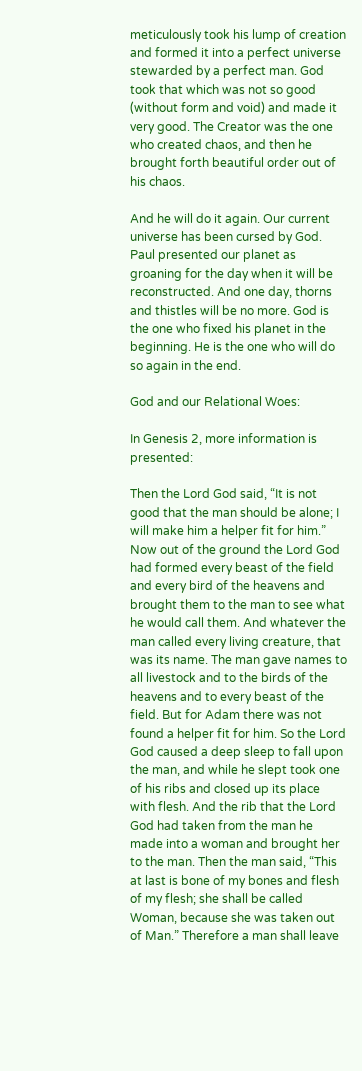meticulously took his lump of creation and formed it into a perfect universe stewarded by a perfect man. God took that which was not so good (without form and void) and made it very good. The Creator was the one who created chaos, and then he brought forth beautiful order out of his chaos.

And he will do it again. Our current universe has been cursed by God. Paul presented our planet as groaning for the day when it will be reconstructed. And one day, thorns and thistles will be no more. God is the one who fixed his planet in the beginning. He is the one who will do so again in the end.

God and our Relational Woes:

In Genesis 2, more information is presented:

Then the Lord God said, “It is not good that the man should be alone; I will make him a helper fit for him.” Now out of the ground the Lord God had formed every beast of the field and every bird of the heavens and brought them to the man to see what he would call them. And whatever the man called every living creature, that was its name. The man gave names to all livestock and to the birds of the heavens and to every beast of the field. But for Adam there was not found a helper fit for him. So the Lord God caused a deep sleep to fall upon the man, and while he slept took one of his ribs and closed up its place with flesh. And the rib that the Lord God had taken from the man he made into a woman and brought her to the man. Then the man said, “This at last is bone of my bones and flesh of my flesh; she shall be called Woman, because she was taken out of Man.” Therefore a man shall leave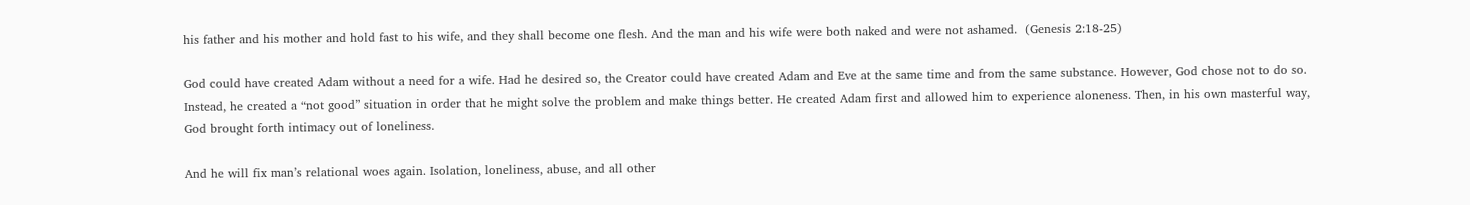his father and his mother and hold fast to his wife, and they shall become one flesh. And the man and his wife were both naked and were not ashamed.  (Genesis 2:18-25)

God could have created Adam without a need for a wife. Had he desired so, the Creator could have created Adam and Eve at the same time and from the same substance. However, God chose not to do so. Instead, he created a “not good” situation in order that he might solve the problem and make things better. He created Adam first and allowed him to experience aloneness. Then, in his own masterful way, God brought forth intimacy out of loneliness.

And he will fix man’s relational woes again. Isolation, loneliness, abuse, and all other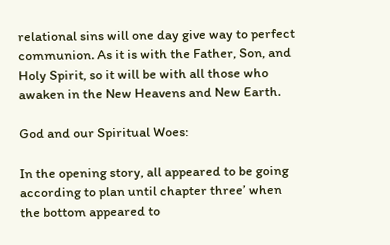relational sins will one day give way to perfect communion. As it is with the Father, Son, and Holy Spirit, so it will be with all those who awaken in the New Heavens and New Earth.

God and our Spiritual Woes:

In the opening story, all appeared to be going according to plan until chapter three’ when the bottom appeared to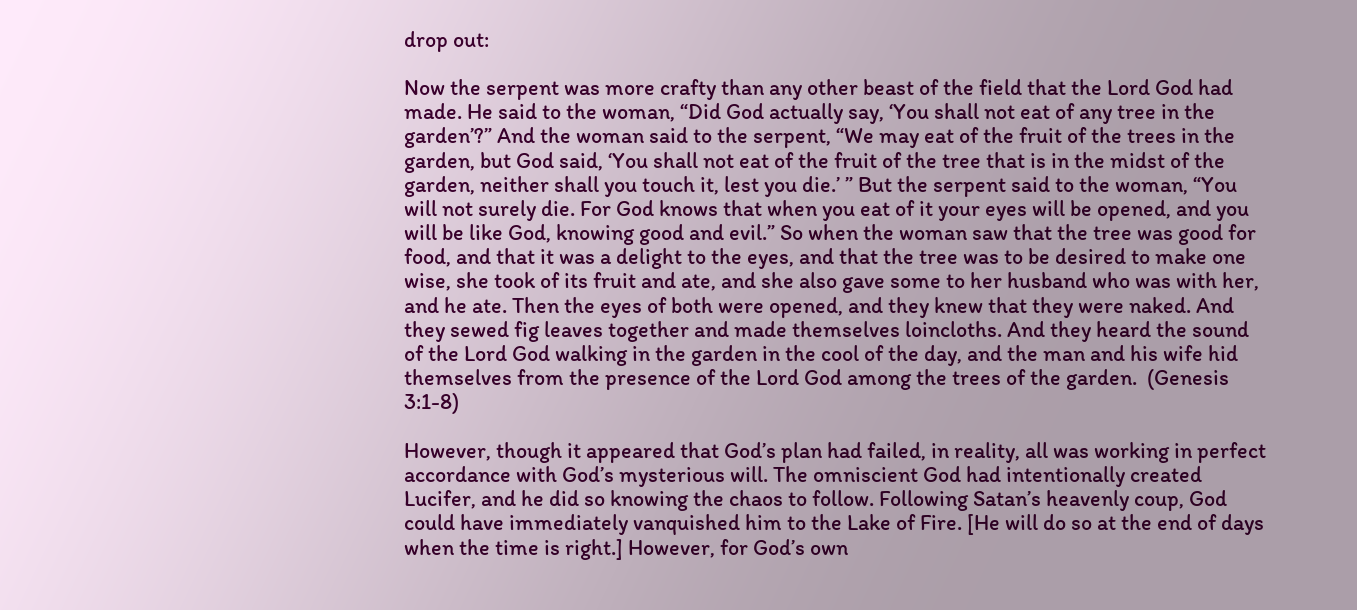drop out:

Now the serpent was more crafty than any other beast of the field that the Lord God had made. He said to the woman, “Did God actually say, ‘You shall not eat of any tree in the garden’?” And the woman said to the serpent, “We may eat of the fruit of the trees in the garden, but God said, ‘You shall not eat of the fruit of the tree that is in the midst of the garden, neither shall you touch it, lest you die.’ ” But the serpent said to the woman, “You will not surely die. For God knows that when you eat of it your eyes will be opened, and you will be like God, knowing good and evil.” So when the woman saw that the tree was good for food, and that it was a delight to the eyes, and that the tree was to be desired to make one wise, she took of its fruit and ate, and she also gave some to her husband who was with her, and he ate. Then the eyes of both were opened, and they knew that they were naked. And they sewed fig leaves together and made themselves loincloths. And they heard the sound of the Lord God walking in the garden in the cool of the day, and the man and his wife hid themselves from the presence of the Lord God among the trees of the garden.  (Genesis 3:1-8)

However, though it appeared that God’s plan had failed, in reality, all was working in perfect accordance with God’s mysterious will. The omniscient God had intentionally created Lucifer, and he did so knowing the chaos to follow. Following Satan’s heavenly coup, God could have immediately vanquished him to the Lake of Fire. [He will do so at the end of days when the time is right.] However, for God’s own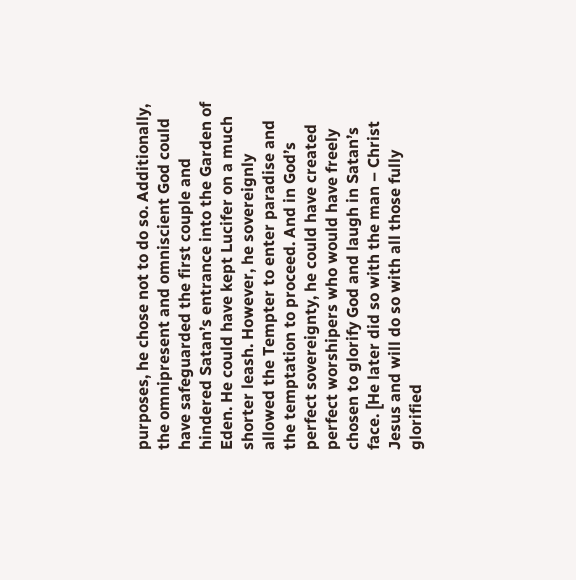purposes, he chose not to do so. Additionally, the omnipresent and omniscient God could have safeguarded the first couple and hindered Satan’s entrance into the Garden of Eden. He could have kept Lucifer on a much shorter leash. However, he sovereignly allowed the Tempter to enter paradise and the temptation to proceed. And in God’s perfect sovereignty, he could have created perfect worshipers who would have freely chosen to glorify God and laugh in Satan’s face. [He later did so with the man – Christ Jesus and will do so with all those fully glorified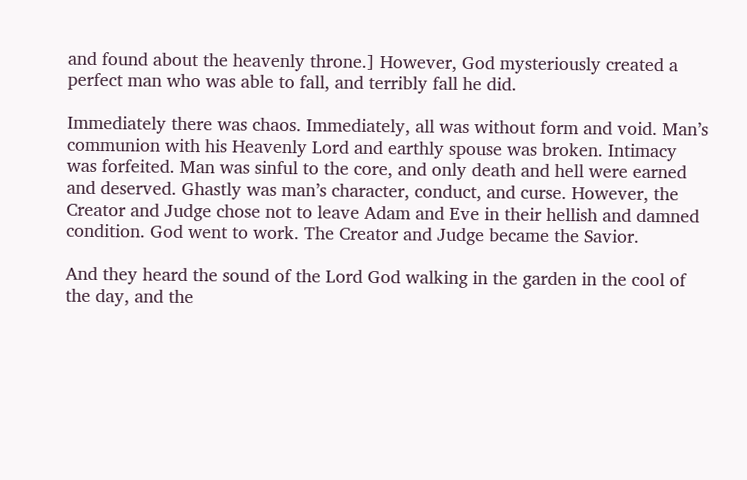and found about the heavenly throne.] However, God mysteriously created a perfect man who was able to fall, and terribly fall he did.

Immediately there was chaos. Immediately, all was without form and void. Man’s communion with his Heavenly Lord and earthly spouse was broken. Intimacy was forfeited. Man was sinful to the core, and only death and hell were earned and deserved. Ghastly was man’s character, conduct, and curse. However, the Creator and Judge chose not to leave Adam and Eve in their hellish and damned condition. God went to work. The Creator and Judge became the Savior.

And they heard the sound of the Lord God walking in the garden in the cool of the day, and the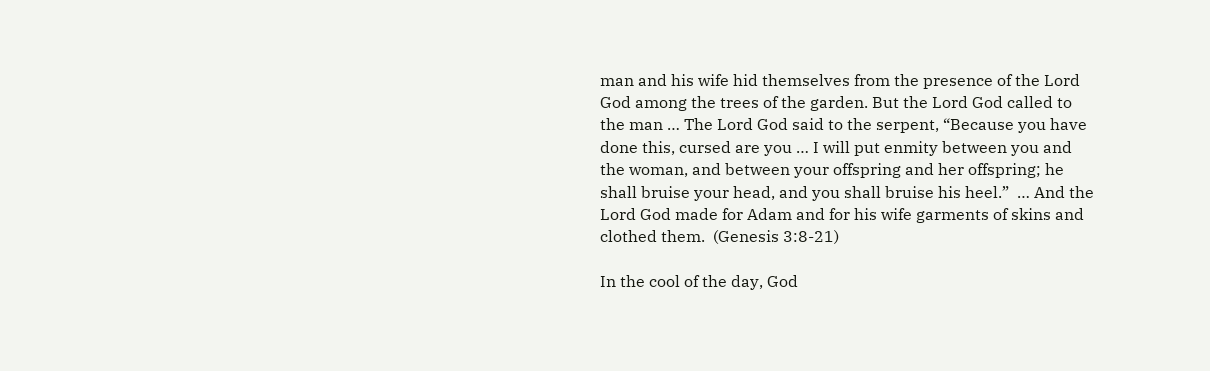man and his wife hid themselves from the presence of the Lord God among the trees of the garden. But the Lord God called to the man … The Lord God said to the serpent, “Because you have done this, cursed are you … I will put enmity between you and the woman, and between your offspring and her offspring; he shall bruise your head, and you shall bruise his heel.”  … And the Lord God made for Adam and for his wife garments of skins and clothed them.  (Genesis 3:8-21)

In the cool of the day, God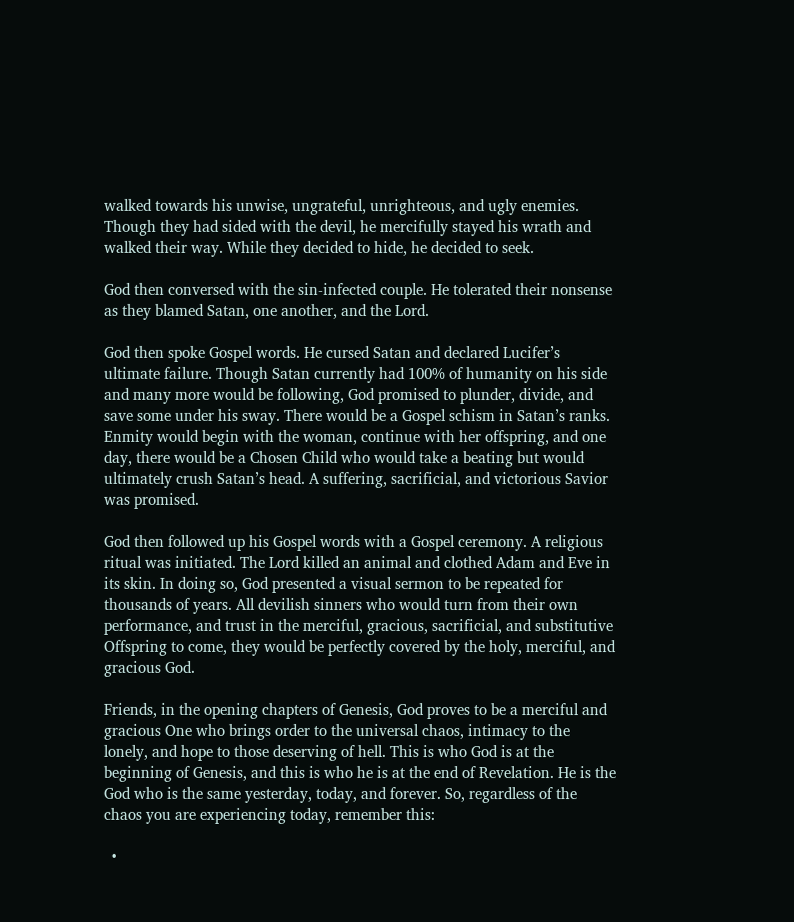walked towards his unwise, ungrateful, unrighteous, and ugly enemies. Though they had sided with the devil, he mercifully stayed his wrath and walked their way. While they decided to hide, he decided to seek.

God then conversed with the sin-infected couple. He tolerated their nonsense as they blamed Satan, one another, and the Lord.

God then spoke Gospel words. He cursed Satan and declared Lucifer’s ultimate failure. Though Satan currently had 100% of humanity on his side and many more would be following, God promised to plunder, divide, and save some under his sway. There would be a Gospel schism in Satan’s ranks. Enmity would begin with the woman, continue with her offspring, and one day, there would be a Chosen Child who would take a beating but would ultimately crush Satan’s head. A suffering, sacrificial, and victorious Savior was promised.

God then followed up his Gospel words with a Gospel ceremony. A religious ritual was initiated. The Lord killed an animal and clothed Adam and Eve in its skin. In doing so, God presented a visual sermon to be repeated for thousands of years. All devilish sinners who would turn from their own performance, and trust in the merciful, gracious, sacrificial, and substitutive Offspring to come, they would be perfectly covered by the holy, merciful, and gracious God.

Friends, in the opening chapters of Genesis, God proves to be a merciful and gracious One who brings order to the universal chaos, intimacy to the lonely, and hope to those deserving of hell. This is who God is at the beginning of Genesis, and this is who he is at the end of Revelation. He is the God who is the same yesterday, today, and forever. So, regardless of the chaos you are experiencing today, remember this:

  •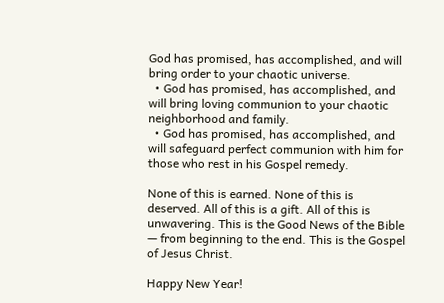God has promised, has accomplished, and will bring order to your chaotic universe.
  • God has promised, has accomplished, and will bring loving communion to your chaotic neighborhood and family.
  • God has promised, has accomplished, and will safeguard perfect communion with him for those who rest in his Gospel remedy.

None of this is earned. None of this is deserved. All of this is a gift. All of this is unwavering. This is the Good News of the Bible — from beginning to the end. This is the Gospel of Jesus Christ.

Happy New Year!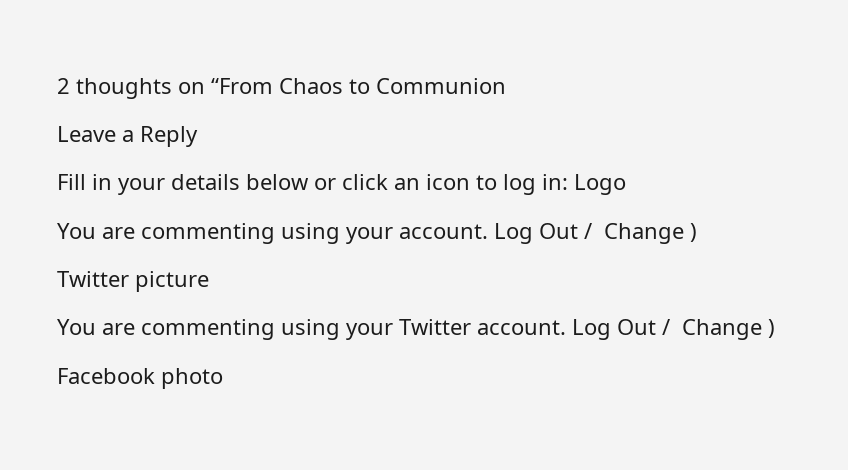2 thoughts on “From Chaos to Communion

Leave a Reply

Fill in your details below or click an icon to log in: Logo

You are commenting using your account. Log Out /  Change )

Twitter picture

You are commenting using your Twitter account. Log Out /  Change )

Facebook photo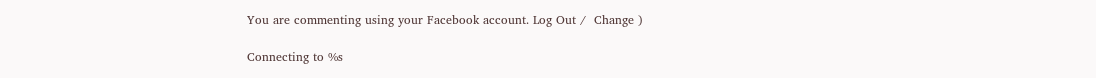You are commenting using your Facebook account. Log Out /  Change )

Connecting to %s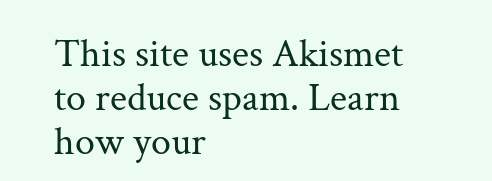This site uses Akismet to reduce spam. Learn how your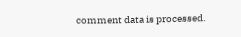comment data is processed.